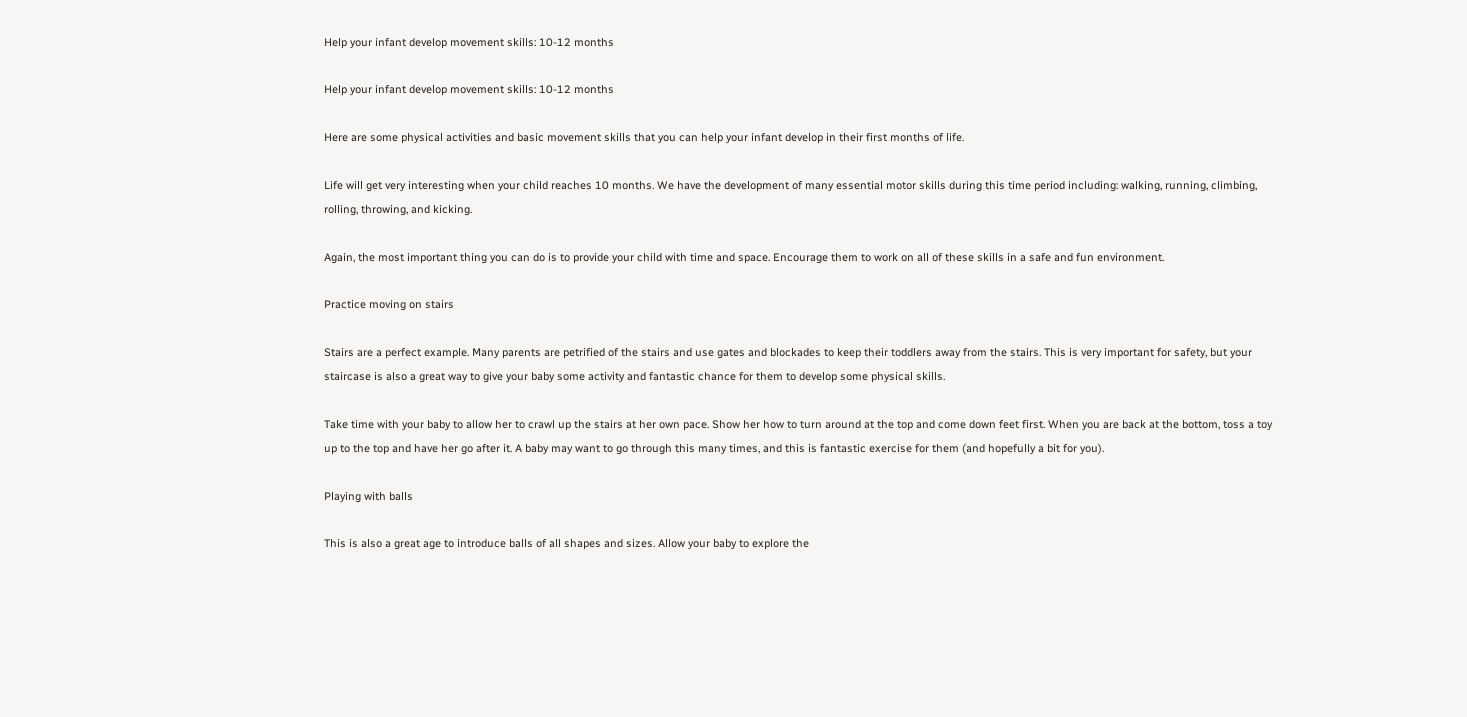Help your infant develop movement skills: 10-12 months

Help your infant develop movement skills: 10-12 months

Here are some physical activities and basic movement skills that you can help your infant develop in their first months of life.

Life will get very interesting when your child reaches 10 months. We have the development of many essential motor skills during this time period including: walking, running, climbing, rolling, throwing, and kicking.

Again, the most important thing you can do is to provide your child with time and space. Encourage them to work on all of these skills in a safe and fun environment.

Practice moving on stairs

Stairs are a perfect example. Many parents are petrified of the stairs and use gates and blockades to keep their toddlers away from the stairs. This is very important for safety, but your staircase is also a great way to give your baby some activity and fantastic chance for them to develop some physical skills.

Take time with your baby to allow her to crawl up the stairs at her own pace. Show her how to turn around at the top and come down feet first. When you are back at the bottom, toss a toy up to the top and have her go after it. A baby may want to go through this many times, and this is fantastic exercise for them (and hopefully a bit for you).

Playing with balls

This is also a great age to introduce balls of all shapes and sizes. Allow your baby to explore the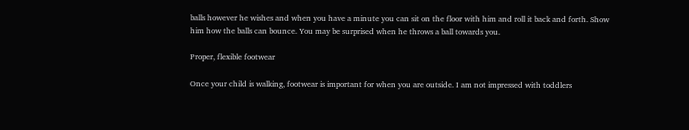balls however he wishes and when you have a minute you can sit on the floor with him and roll it back and forth. Show him how the balls can bounce. You may be surprised when he throws a ball towards you.

Proper, flexible footwear

Once your child is walking, footwear is important for when you are outside. I am not impressed with toddlers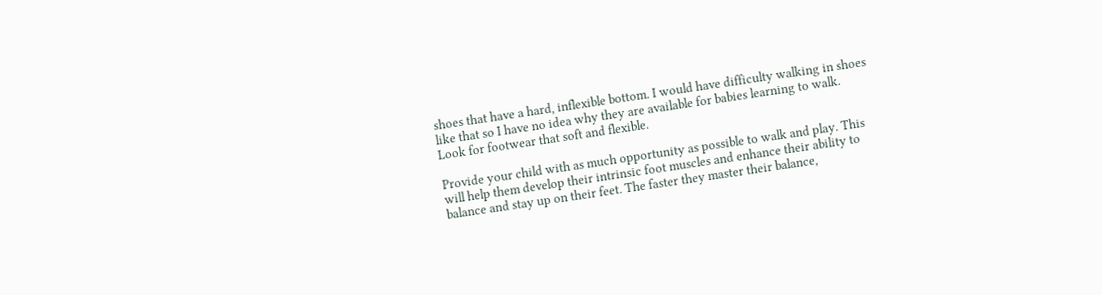shoes that have a hard, inflexible bottom. I would have difficulty walking in shoes like that so I have no idea why they are available for babies learning to walk. Look for footwear that soft and flexible.

Provide your child with as much opportunity as possible to walk and play. This will help them develop their intrinsic foot muscles and enhance their ability to balance and stay up on their feet. The faster they master their balance,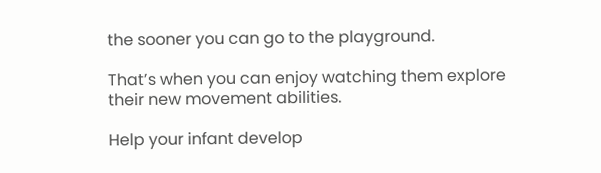the sooner you can go to the playground.

That’s when you can enjoy watching them explore their new movement abilities.

Help your infant develop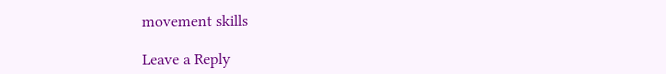movement skills

Leave a Reply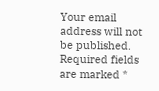Your email address will not be published. Required fields are marked *